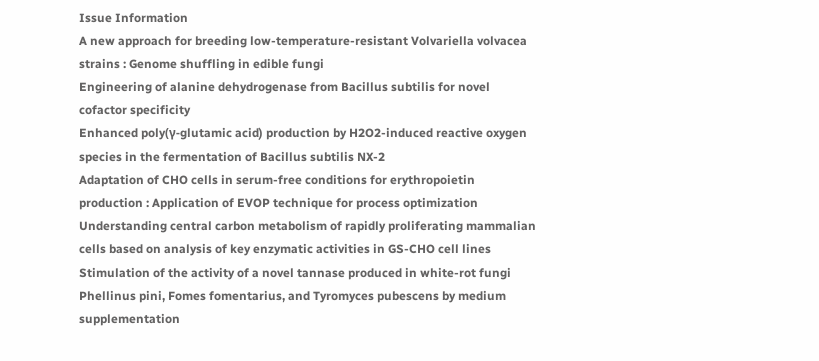Issue Information
A new approach for breeding low‐temperature‐resistant Volvariella volvacea strains : Genome shuffling in edible fungi
Engineering of alanine dehydrogenase from Bacillus subtilis for novel cofactor specificity
Enhanced poly(γ‐glutamic acid) production by H2O2‐induced reactive oxygen species in the fermentation of Bacillus subtilis NX‐2
Adaptation of CHO cells in serum‐free conditions for erythropoietin production : Application of EVOP technique for process optimization
Understanding central carbon metabolism of rapidly proliferating mammalian cells based on analysis of key enzymatic activities in GS‐CHO cell lines
Stimulation of the activity of a novel tannase produced in white‐rot fungi Phellinus pini, Fomes fomentarius, and Tyromyces pubescens by medium supplementation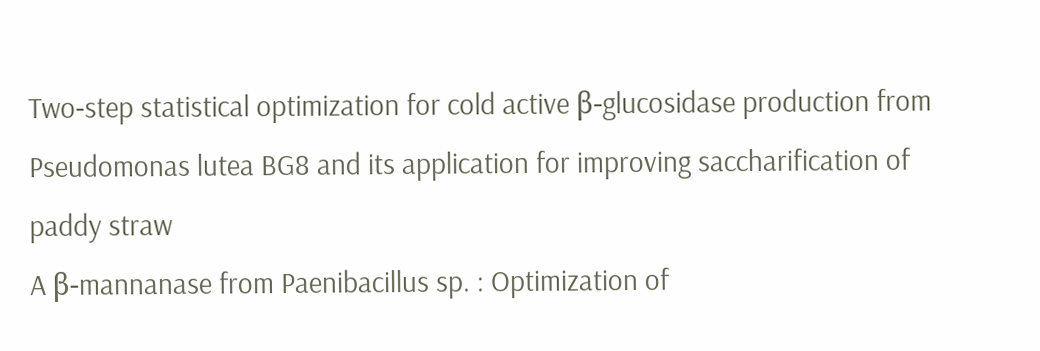Two‐step statistical optimization for cold active β‐glucosidase production from Pseudomonas lutea BG8 and its application for improving saccharification of paddy straw
A β‐mannanase from Paenibacillus sp. : Optimization of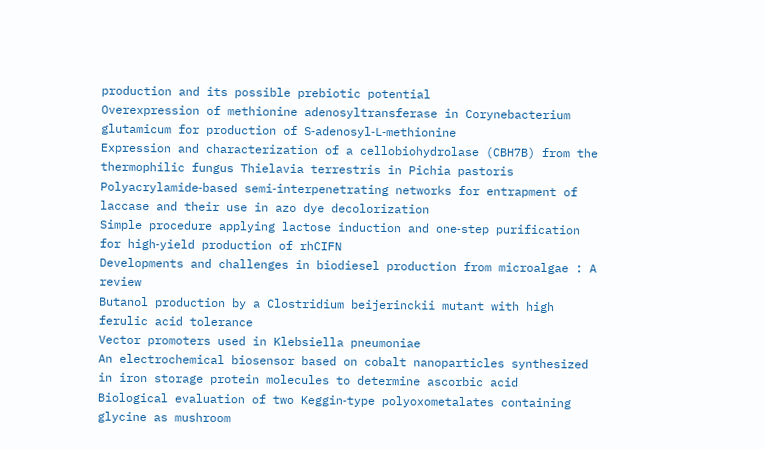production and its possible prebiotic potential
Overexpression of methionine adenosyltransferase in Corynebacterium glutamicum for production of S‐adenosyl‐L‐methionine
Expression and characterization of a cellobiohydrolase (CBH7B) from the thermophilic fungus Thielavia terrestris in Pichia pastoris
Polyacrylamide‐based semi‐interpenetrating networks for entrapment of laccase and their use in azo dye decolorization
Simple procedure applying lactose induction and one‐step purification for high‐yield production of rhCIFN
Developments and challenges in biodiesel production from microalgae : A review
Butanol production by a Clostridium beijerinckii mutant with high ferulic acid tolerance
Vector promoters used in Klebsiella pneumoniae
An electrochemical biosensor based on cobalt nanoparticles synthesized in iron storage protein molecules to determine ascorbic acid
Biological evaluation of two Keggin‐type polyoxometalates containing glycine as mushroom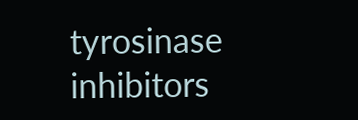tyrosinase inhibitors